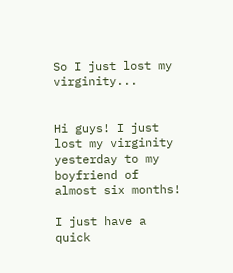So I just lost my virginity...


Hi guys! I just lost my virginity yesterday to my boyfriend of almost six months!

I just have a quick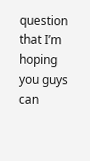question that I’m hoping you guys can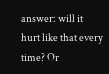answer: will it hurt like that every time? Or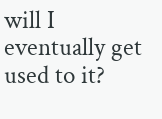will I eventually get used to it?